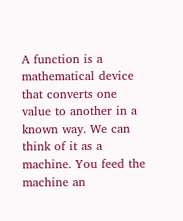A function is a mathematical device that converts one value to another in a known way. We can think of it as a machine. You feed the machine an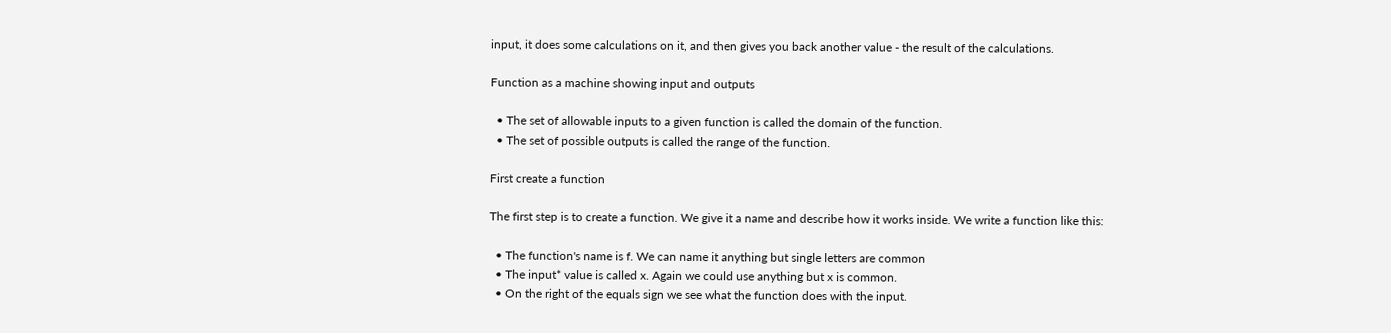input, it does some calculations on it, and then gives you back another value - the result of the calculations.

Function as a machine showing input and outputs

  • The set of allowable inputs to a given function is called the domain of the function.
  • The set of possible outputs is called the range of the function.

First create a function

The first step is to create a function. We give it a name and describe how it works inside. We write a function like this:

  • The function's name is f. We can name it anything but single letters are common
  • The input* value is called x. Again we could use anything but x is common.
  • On the right of the equals sign we see what the function does with the input.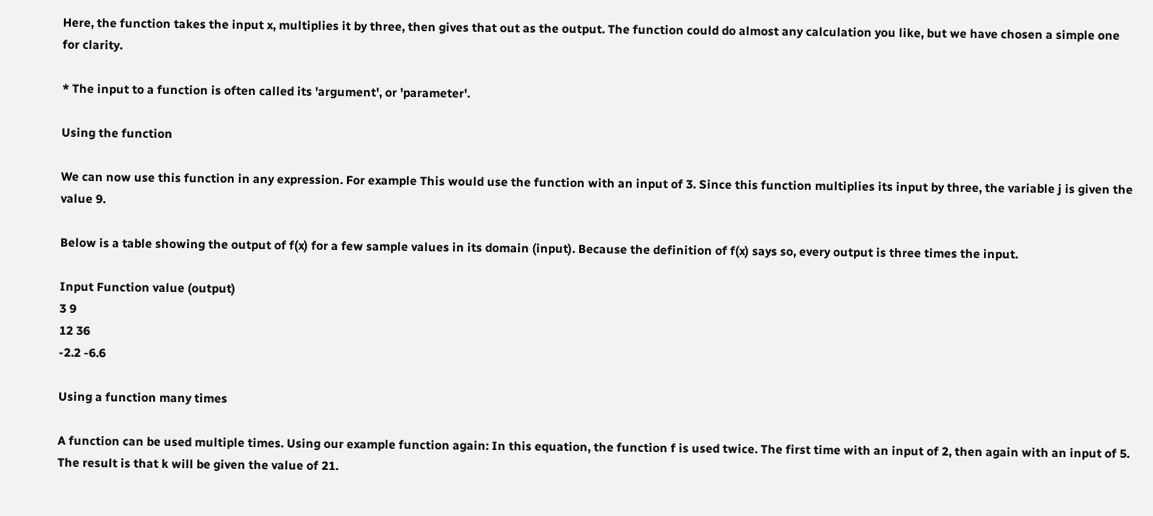Here, the function takes the input x, multiplies it by three, then gives that out as the output. The function could do almost any calculation you like, but we have chosen a simple one for clarity.

* The input to a function is often called its 'argument', or 'parameter'.

Using the function

We can now use this function in any expression. For example This would use the function with an input of 3. Since this function multiplies its input by three, the variable j is given the value 9.

Below is a table showing the output of f(x) for a few sample values in its domain (input). Because the definition of f(x) says so, every output is three times the input.

Input Function value (output)
3 9
12 36
-2.2 -6.6

Using a function many times

A function can be used multiple times. Using our example function again: In this equation, the function f is used twice. The first time with an input of 2, then again with an input of 5. The result is that k will be given the value of 21.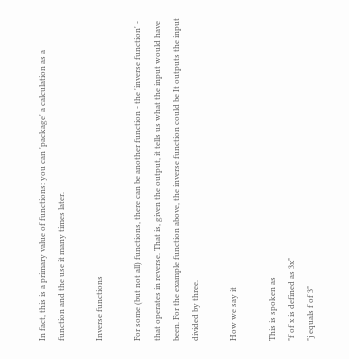In fact, this is a primary value of functions: you can 'package' a calculation as a function and the use it many times later.

Inverse functions

For some (but not all) functions, there can be another function - the 'inverse function' - that operates in reverse. That is, given the output, it tells us what the input would have been. For the example function above, the inverse function could be It outputs the input divided by three.

How we say it

This is spoken as
"f of x is defined as 3x"
"j equals f of 3"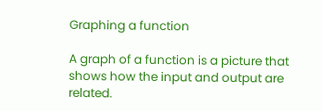Graphing a function

A graph of a function is a picture that shows how the input and output are related.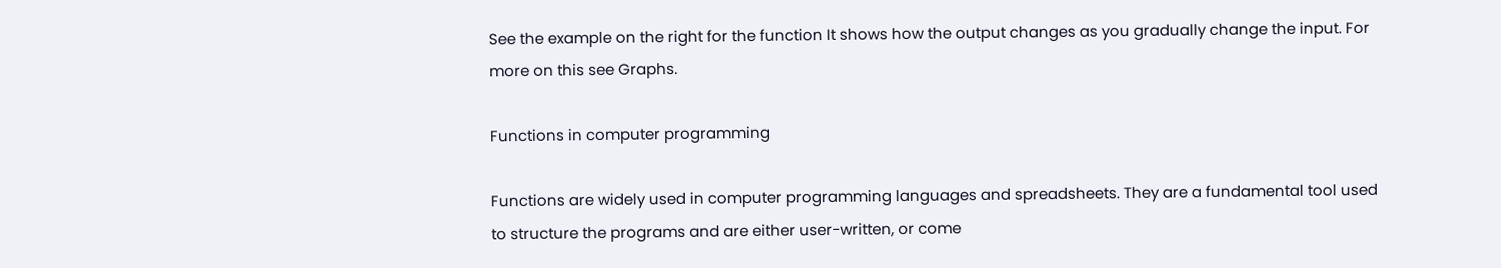See the example on the right for the function It shows how the output changes as you gradually change the input. For more on this see Graphs.

Functions in computer programming

Functions are widely used in computer programming languages and spreadsheets. They are a fundamental tool used to structure the programs and are either user-written, or come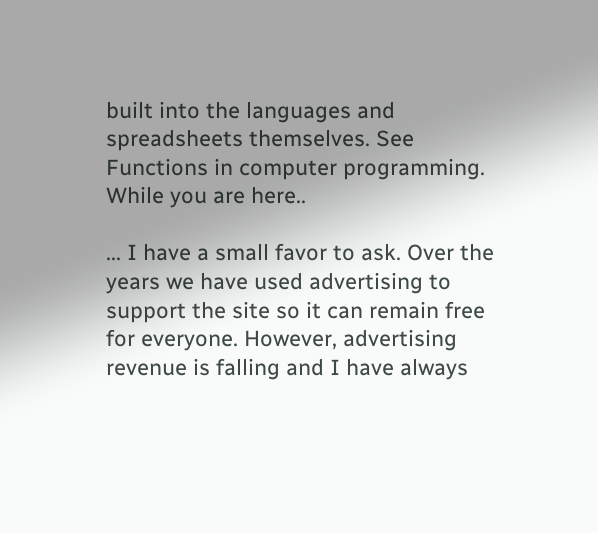built into the languages and spreadsheets themselves. See Functions in computer programming.
While you are here..

... I have a small favor to ask. Over the years we have used advertising to support the site so it can remain free for everyone. However, advertising revenue is falling and I have always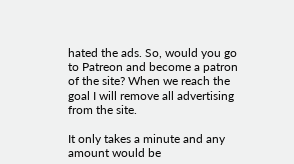hated the ads. So, would you go to Patreon and become a patron of the site? When we reach the goal I will remove all advertising from the site.

It only takes a minute and any amount would be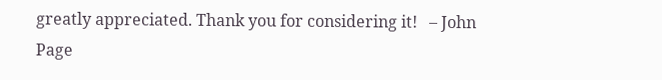greatly appreciated. Thank you for considering it!   – John Page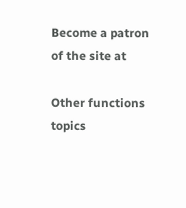Become a patron of the site at

Other functions topics